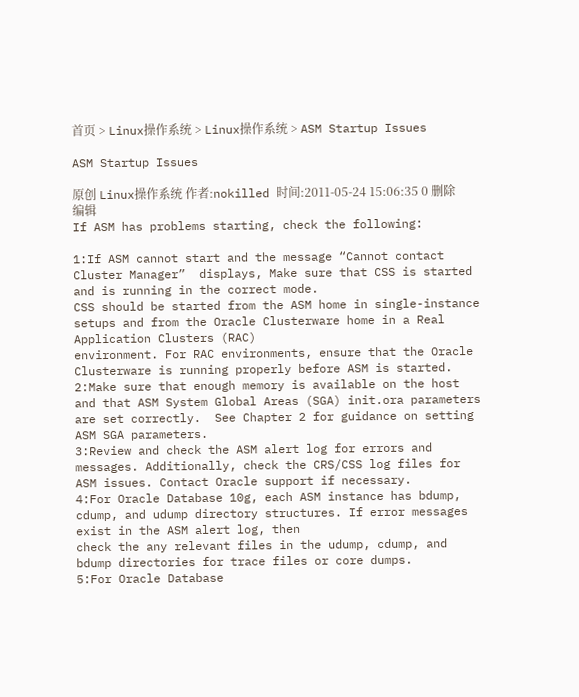首页 > Linux操作系统 > Linux操作系统 > ASM Startup Issues

ASM Startup Issues

原创 Linux操作系统 作者:nokilled 时间:2011-05-24 15:06:35 0 删除 编辑
If ASM has problems starting, check the following:

1:If ASM cannot start and the message “Cannot contact Cluster Manager”  displays, Make sure that CSS is started and is running in the correct mode.
CSS should be started from the ASM home in single-instance setups and from the Oracle Clusterware home in a Real Application Clusters (RAC)
environment. For RAC environments, ensure that the Oracle Clusterware is running properly before ASM is started.
2:Make sure that enough memory is available on the host and that ASM System Global Areas (SGA) init.ora parameters are set correctly.  See Chapter 2 for guidance on setting ASM SGA parameters.
3:Review and check the ASM alert log for errors and messages. Additionally, check the CRS/CSS log files for ASM issues. Contact Oracle support if necessary.
4:For Oracle Database 10g, each ASM instance has bdump, cdump, and udump directory structures. If error messages exist in the ASM alert log, then
check the any relevant files in the udump, cdump, and bdump directories for trace files or core dumps.
5:For Oracle Database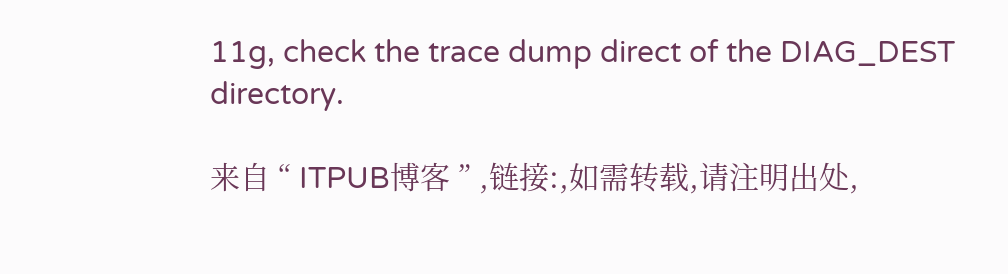11g, check the trace dump direct of the DIAG_DEST directory.

来自 “ ITPUB博客 ” ,链接:,如需转载,请注明出处,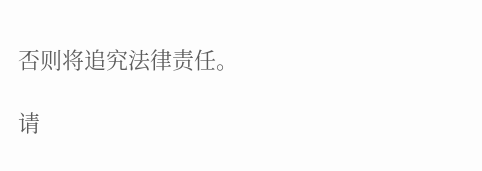否则将追究法律责任。

请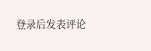登录后发表评论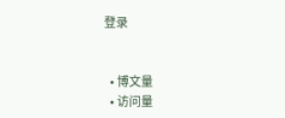登录


  • 博文量
  • 访问量